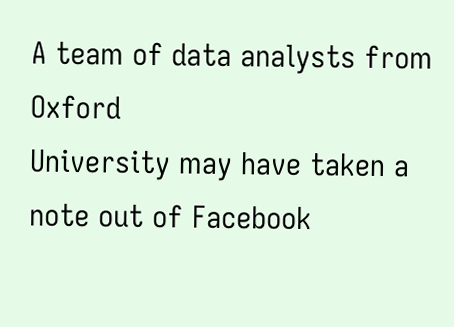A team of data analysts from Oxford
University may have taken a note out of Facebook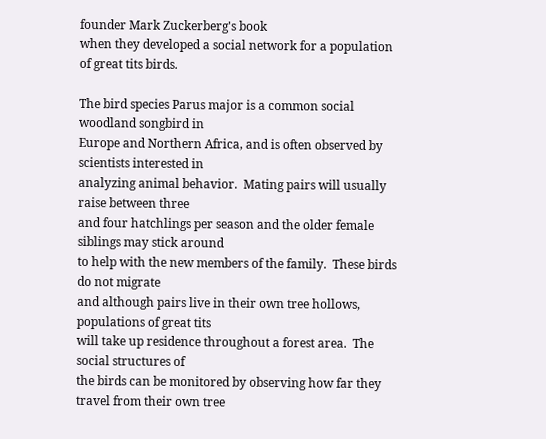founder Mark Zuckerberg's book
when they developed a social network for a population of great tits birds.

The bird species Parus major is a common social woodland songbird in
Europe and Northern Africa, and is often observed by scientists interested in
analyzing animal behavior.  Mating pairs will usually raise between three
and four hatchlings per season and the older female siblings may stick around
to help with the new members of the family.  These birds do not migrate
and although pairs live in their own tree hollows, populations of great tits
will take up residence throughout a forest area.  The social structures of
the birds can be monitored by observing how far they travel from their own tree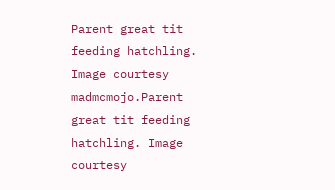Parent great tit feeding hatchling.  Image courtesy madmcmojo.Parent great tit feeding hatchling. Image courtesy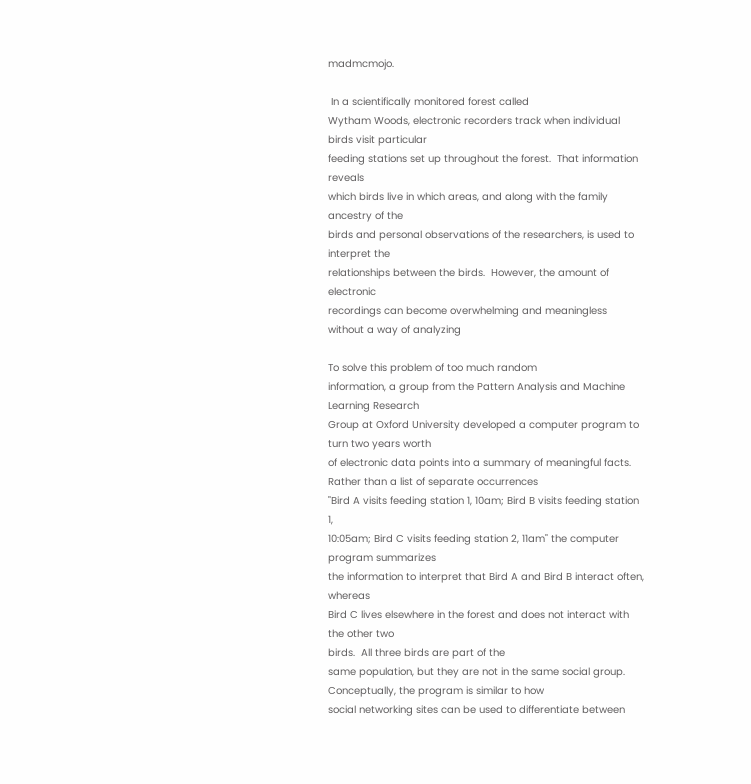madmcmojo.

 In a scientifically monitored forest called
Wytham Woods, electronic recorders track when individual birds visit particular
feeding stations set up throughout the forest.  That information reveals
which birds live in which areas, and along with the family ancestry of the
birds and personal observations of the researchers, is used to interpret the
relationships between the birds.  However, the amount of electronic
recordings can become overwhelming and meaningless without a way of analyzing

To solve this problem of too much random
information, a group from the Pattern Analysis and Machine Learning Research
Group at Oxford University developed a computer program to turn two years worth
of electronic data points into a summary of meaningful facts.  Rather than a list of separate occurrences
"Bird A visits feeding station 1, 10am; Bird B visits feeding station 1,
10:05am; Bird C visits feeding station 2, 11am" the computer program summarizes
the information to interpret that Bird A and Bird B interact often, whereas
Bird C lives elsewhere in the forest and does not interact with the other two
birds.  All three birds are part of the
same population, but they are not in the same social group.  Conceptually, the program is similar to how
social networking sites can be used to differentiate between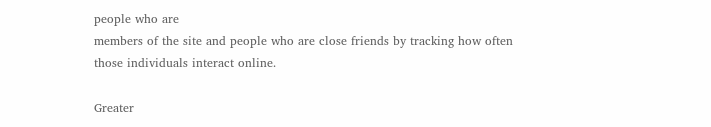people who are
members of the site and people who are close friends by tracking how often
those individuals interact online.

Greater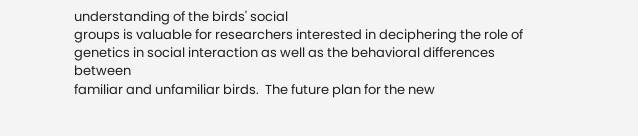understanding of the birds' social
groups is valuable for researchers interested in deciphering the role of
genetics in social interaction as well as the behavioral differences between
familiar and unfamiliar birds.  The future plan for the new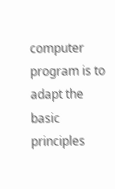computer program is to adapt the basic principles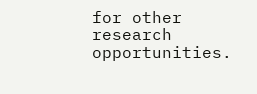for other research opportunities.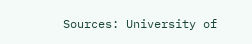Sources: University of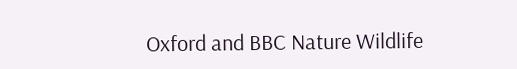Oxford and BBC Nature Wildlife